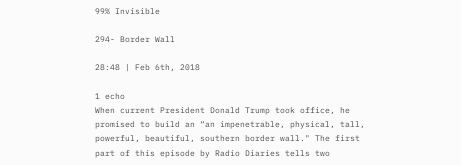99% Invisible

294- Border Wall

28:48 | Feb 6th, 2018

1 echo
When current President Donald Trump took office, he promised to build an “an impenetrable, physical, tall, powerful, beautiful, southern border wall." The first part of this episode by Radio Diaries tells two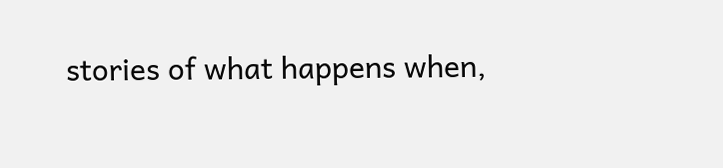stories of what happens when,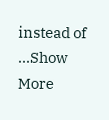instead of ...Show More